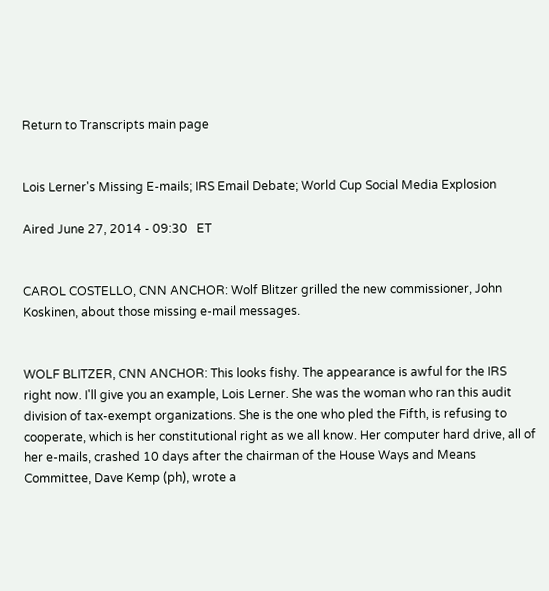Return to Transcripts main page


Lois Lerner's Missing E-mails; IRS Email Debate; World Cup Social Media Explosion

Aired June 27, 2014 - 09:30   ET


CAROL COSTELLO, CNN ANCHOR: Wolf Blitzer grilled the new commissioner, John Koskinen, about those missing e-mail messages.


WOLF BLITZER, CNN ANCHOR: This looks fishy. The appearance is awful for the IRS right now. I'll give you an example, Lois Lerner. She was the woman who ran this audit division of tax-exempt organizations. She is the one who pled the Fifth, is refusing to cooperate, which is her constitutional right as we all know. Her computer hard drive, all of her e-mails, crashed 10 days after the chairman of the House Ways and Means Committee, Dave Kemp (ph), wrote a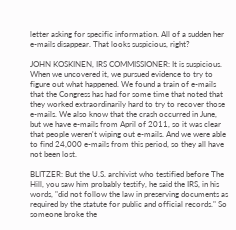letter asking for specific information. All of a sudden her e-mails disappear. That looks suspicious, right?

JOHN KOSKINEN, IRS COMMISSIONER: It is suspicious. When we uncovered it, we pursued evidence to try to figure out what happened. We found a train of e-mails that the Congress has had for some time that noted that they worked extraordinarily hard to try to recover those e-mails. We also know that the crash occurred in June, but we have e-mails from April of 2011, so it was clear that people weren't wiping out e-mails. And we were able to find 24,000 e-mails from this period, so they all have not been lost.

BLITZER: But the U.S. archivist who testified before The Hill, you saw him probably testify, he said the IRS, in his words, "did not follow the law in preserving documents as required by the statute for public and official records." So someone broke the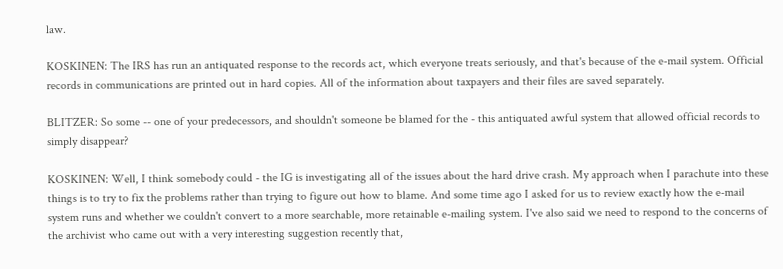law.

KOSKINEN: The IRS has run an antiquated response to the records act, which everyone treats seriously, and that's because of the e-mail system. Official records in communications are printed out in hard copies. All of the information about taxpayers and their files are saved separately.

BLITZER: So some -- one of your predecessors, and shouldn't someone be blamed for the - this antiquated awful system that allowed official records to simply disappear?

KOSKINEN: Well, I think somebody could - the IG is investigating all of the issues about the hard drive crash. My approach when I parachute into these things is to try to fix the problems rather than trying to figure out how to blame. And some time ago I asked for us to review exactly how the e-mail system runs and whether we couldn't convert to a more searchable, more retainable e-mailing system. I've also said we need to respond to the concerns of the archivist who came out with a very interesting suggestion recently that,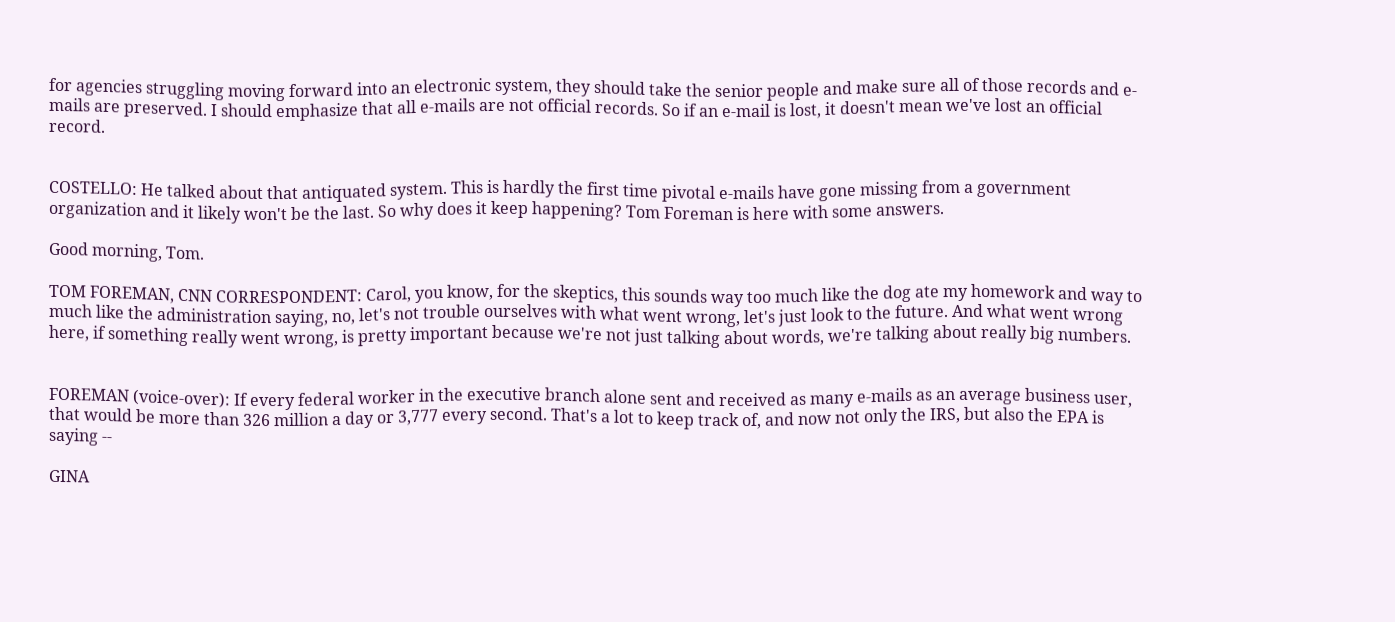for agencies struggling moving forward into an electronic system, they should take the senior people and make sure all of those records and e-mails are preserved. I should emphasize that all e-mails are not official records. So if an e-mail is lost, it doesn't mean we've lost an official record.


COSTELLO: He talked about that antiquated system. This is hardly the first time pivotal e-mails have gone missing from a government organization and it likely won't be the last. So why does it keep happening? Tom Foreman is here with some answers.

Good morning, Tom.

TOM FOREMAN, CNN CORRESPONDENT: Carol, you know, for the skeptics, this sounds way too much like the dog ate my homework and way to much like the administration saying, no, let's not trouble ourselves with what went wrong, let's just look to the future. And what went wrong here, if something really went wrong, is pretty important because we're not just talking about words, we're talking about really big numbers.


FOREMAN (voice-over): If every federal worker in the executive branch alone sent and received as many e-mails as an average business user, that would be more than 326 million a day or 3,777 every second. That's a lot to keep track of, and now not only the IRS, but also the EPA is saying --

GINA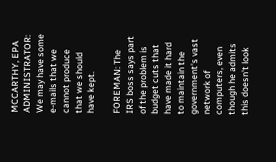MCCARTHY, EPA ADMINISTRATOR: We may have some e-mails that we cannot produce that we should have kept.

FOREMAN: The IRS boss says part of the problem is budget cuts that have made it hard to maintain the government's vast network of computers, even though he admits this doesn't look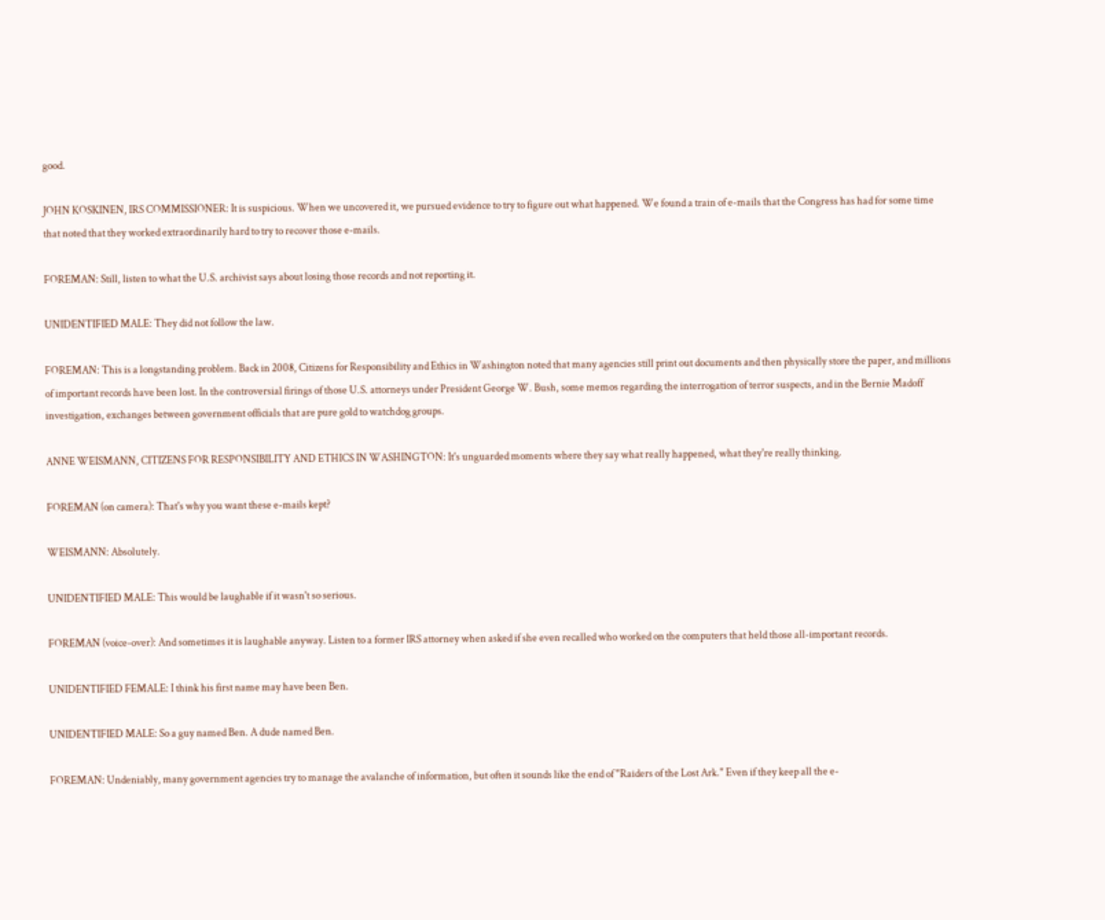good.

JOHN KOSKINEN, IRS COMMISSIONER: It is suspicious. When we uncovered it, we pursued evidence to try to figure out what happened. We found a train of e-mails that the Congress has had for some time that noted that they worked extraordinarily hard to try to recover those e-mails.

FOREMAN: Still, listen to what the U.S. archivist says about losing those records and not reporting it.

UNIDENTIFIED MALE: They did not follow the law.

FOREMAN: This is a longstanding problem. Back in 2008, Citizens for Responsibility and Ethics in Washington noted that many agencies still print out documents and then physically store the paper, and millions of important records have been lost. In the controversial firings of those U.S. attorneys under President George W. Bush, some memos regarding the interrogation of terror suspects, and in the Bernie Madoff investigation, exchanges between government officials that are pure gold to watchdog groups.

ANNE WEISMANN, CITIZENS FOR RESPONSIBILITY AND ETHICS IN WASHINGTON: It's unguarded moments where they say what really happened, what they're really thinking.

FOREMAN (on camera): That's why you want these e-mails kept?

WEISMANN: Absolutely.

UNIDENTIFIED MALE: This would be laughable if it wasn't so serious.

FOREMAN (voice-over): And sometimes it is laughable anyway. Listen to a former IRS attorney when asked if she even recalled who worked on the computers that held those all-important records.

UNIDENTIFIED FEMALE: I think his first name may have been Ben.

UNIDENTIFIED MALE: So a guy named Ben. A dude named Ben.

FOREMAN: Undeniably, many government agencies try to manage the avalanche of information, but often it sounds like the end of "Raiders of the Lost Ark." Even if they keep all the e-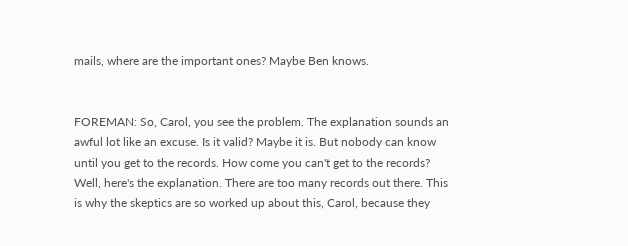mails, where are the important ones? Maybe Ben knows.


FOREMAN: So, Carol, you see the problem. The explanation sounds an awful lot like an excuse. Is it valid? Maybe it is. But nobody can know until you get to the records. How come you can't get to the records? Well, here's the explanation. There are too many records out there. This is why the skeptics are so worked up about this, Carol, because they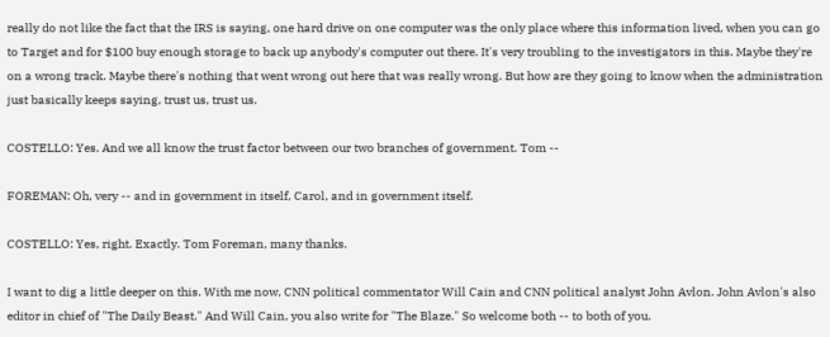really do not like the fact that the IRS is saying, one hard drive on one computer was the only place where this information lived, when you can go to Target and for $100 buy enough storage to back up anybody's computer out there. It's very troubling to the investigators in this. Maybe they're on a wrong track. Maybe there's nothing that went wrong out here that was really wrong. But how are they going to know when the administration just basically keeps saying, trust us, trust us.

COSTELLO: Yes. And we all know the trust factor between our two branches of government. Tom --

FOREMAN: Oh, very -- and in government in itself, Carol, and in government itself.

COSTELLO: Yes, right. Exactly. Tom Foreman, many thanks.

I want to dig a little deeper on this. With me now, CNN political commentator Will Cain and CNN political analyst John Avlon. John Avlon's also editor in chief of "The Daily Beast." And Will Cain, you also write for "The Blaze." So welcome both -- to both of you.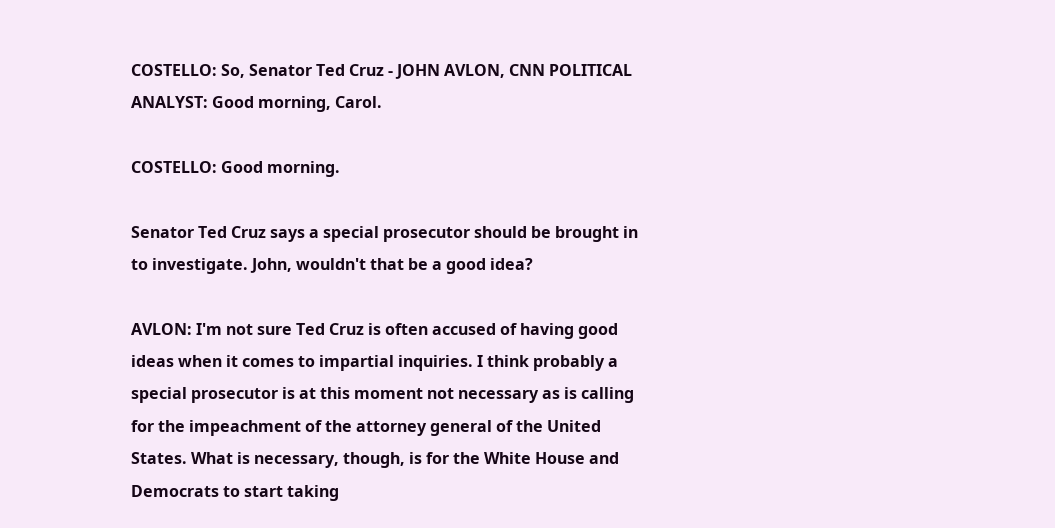COSTELLO: So, Senator Ted Cruz - JOHN AVLON, CNN POLITICAL ANALYST: Good morning, Carol.

COSTELLO: Good morning.

Senator Ted Cruz says a special prosecutor should be brought in to investigate. John, wouldn't that be a good idea?

AVLON: I'm not sure Ted Cruz is often accused of having good ideas when it comes to impartial inquiries. I think probably a special prosecutor is at this moment not necessary as is calling for the impeachment of the attorney general of the United States. What is necessary, though, is for the White House and Democrats to start taking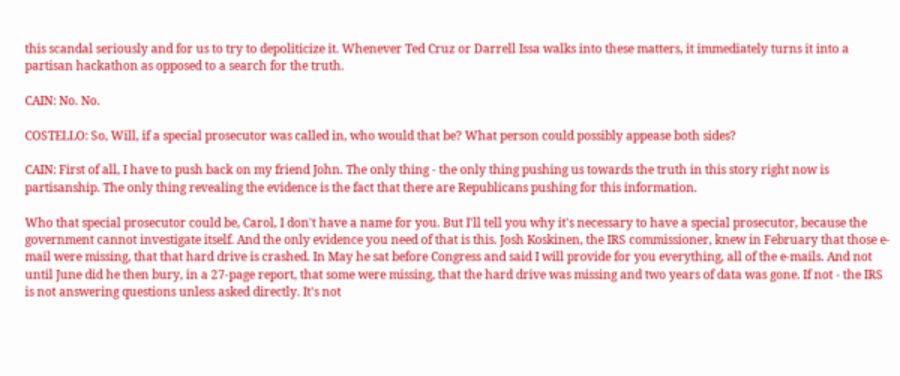this scandal seriously and for us to try to depoliticize it. Whenever Ted Cruz or Darrell Issa walks into these matters, it immediately turns it into a partisan hackathon as opposed to a search for the truth.

CAIN: No. No.

COSTELLO: So, Will, if a special prosecutor was called in, who would that be? What person could possibly appease both sides?

CAIN: First of all, I have to push back on my friend John. The only thing - the only thing pushing us towards the truth in this story right now is partisanship. The only thing revealing the evidence is the fact that there are Republicans pushing for this information.

Who that special prosecutor could be, Carol, I don't have a name for you. But I'll tell you why it's necessary to have a special prosecutor, because the government cannot investigate itself. And the only evidence you need of that is this. Josh Koskinen, the IRS commissioner, knew in February that those e-mail were missing, that that hard drive is crashed. In May he sat before Congress and said I will provide for you everything, all of the e-mails. And not until June did he then bury, in a 27-page report, that some were missing, that the hard drive was missing and two years of data was gone. If not - the IRS is not answering questions unless asked directly. It's not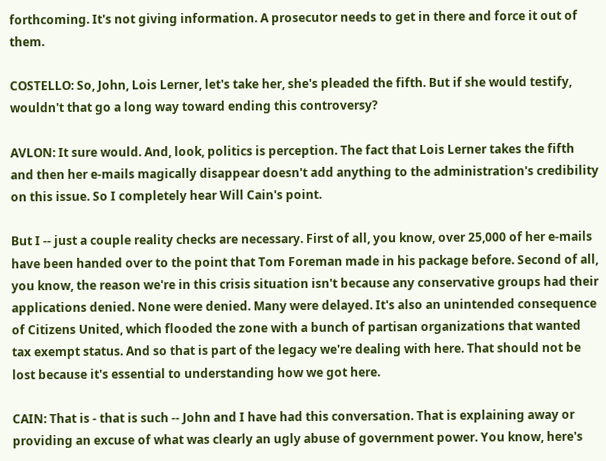forthcoming. It's not giving information. A prosecutor needs to get in there and force it out of them.

COSTELLO: So, John, Lois Lerner, let's take her, she's pleaded the fifth. But if she would testify, wouldn't that go a long way toward ending this controversy?

AVLON: It sure would. And, look, politics is perception. The fact that Lois Lerner takes the fifth and then her e-mails magically disappear doesn't add anything to the administration's credibility on this issue. So I completely hear Will Cain's point.

But I -- just a couple reality checks are necessary. First of all, you know, over 25,000 of her e-mails have been handed over to the point that Tom Foreman made in his package before. Second of all, you know, the reason we're in this crisis situation isn't because any conservative groups had their applications denied. None were denied. Many were delayed. It's also an unintended consequence of Citizens United, which flooded the zone with a bunch of partisan organizations that wanted tax exempt status. And so that is part of the legacy we're dealing with here. That should not be lost because it's essential to understanding how we got here.

CAIN: That is - that is such -- John and I have had this conversation. That is explaining away or providing an excuse of what was clearly an ugly abuse of government power. You know, here's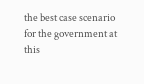the best case scenario for the government at this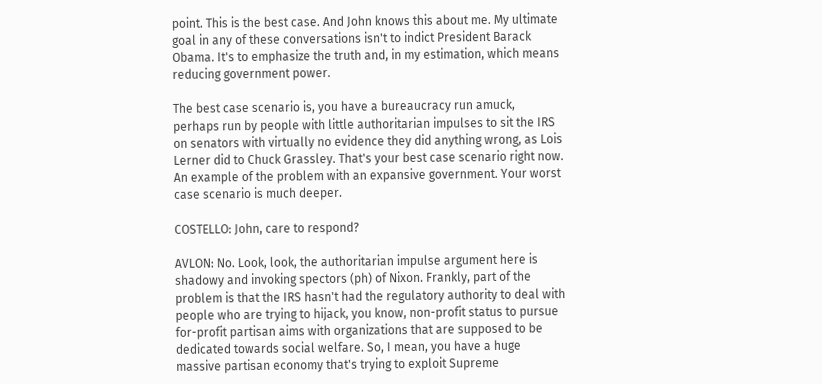point. This is the best case. And John knows this about me. My ultimate goal in any of these conversations isn't to indict President Barack Obama. It's to emphasize the truth and, in my estimation, which means reducing government power.

The best case scenario is, you have a bureaucracy run amuck, perhaps run by people with little authoritarian impulses to sit the IRS on senators with virtually no evidence they did anything wrong, as Lois Lerner did to Chuck Grassley. That's your best case scenario right now. An example of the problem with an expansive government. Your worst case scenario is much deeper.

COSTELLO: John, care to respond?

AVLON: No. Look, look, the authoritarian impulse argument here is shadowy and invoking spectors (ph) of Nixon. Frankly, part of the problem is that the IRS hasn't had the regulatory authority to deal with people who are trying to hijack, you know, non-profit status to pursue for-profit partisan aims with organizations that are supposed to be dedicated towards social welfare. So, I mean, you have a huge massive partisan economy that's trying to exploit Supreme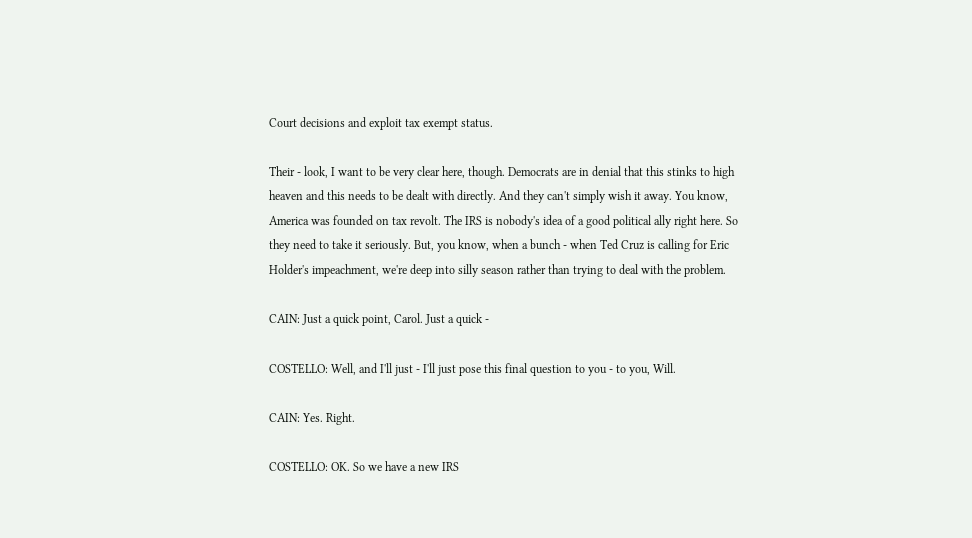Court decisions and exploit tax exempt status.

Their - look, I want to be very clear here, though. Democrats are in denial that this stinks to high heaven and this needs to be dealt with directly. And they can't simply wish it away. You know, America was founded on tax revolt. The IRS is nobody's idea of a good political ally right here. So they need to take it seriously. But, you know, when a bunch - when Ted Cruz is calling for Eric Holder's impeachment, we're deep into silly season rather than trying to deal with the problem.

CAIN: Just a quick point, Carol. Just a quick -

COSTELLO: Well, and I'll just - I'll just pose this final question to you - to you, Will.

CAIN: Yes. Right.

COSTELLO: OK. So we have a new IRS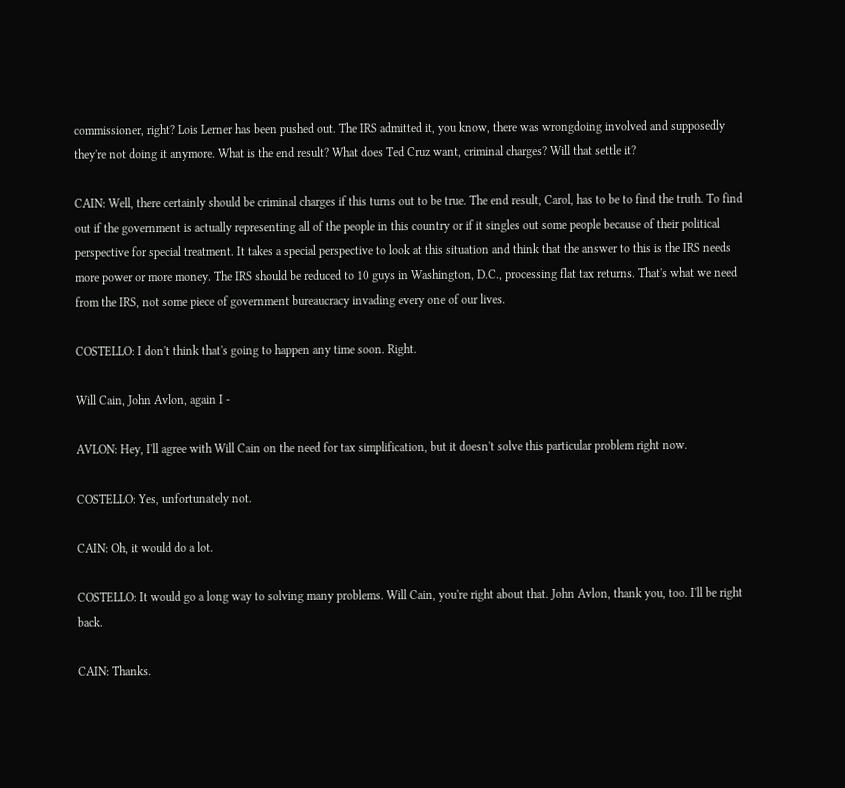commissioner, right? Lois Lerner has been pushed out. The IRS admitted it, you know, there was wrongdoing involved and supposedly they're not doing it anymore. What is the end result? What does Ted Cruz want, criminal charges? Will that settle it?

CAIN: Well, there certainly should be criminal charges if this turns out to be true. The end result, Carol, has to be to find the truth. To find out if the government is actually representing all of the people in this country or if it singles out some people because of their political perspective for special treatment. It takes a special perspective to look at this situation and think that the answer to this is the IRS needs more power or more money. The IRS should be reduced to 10 guys in Washington, D.C., processing flat tax returns. That's what we need from the IRS, not some piece of government bureaucracy invading every one of our lives.

COSTELLO: I don't think that's going to happen any time soon. Right.

Will Cain, John Avlon, again I -

AVLON: Hey, I'll agree with Will Cain on the need for tax simplification, but it doesn't solve this particular problem right now.

COSTELLO: Yes, unfortunately not.

CAIN: Oh, it would do a lot.

COSTELLO: It would go a long way to solving many problems. Will Cain, you're right about that. John Avlon, thank you, too. I'll be right back.

CAIN: Thanks.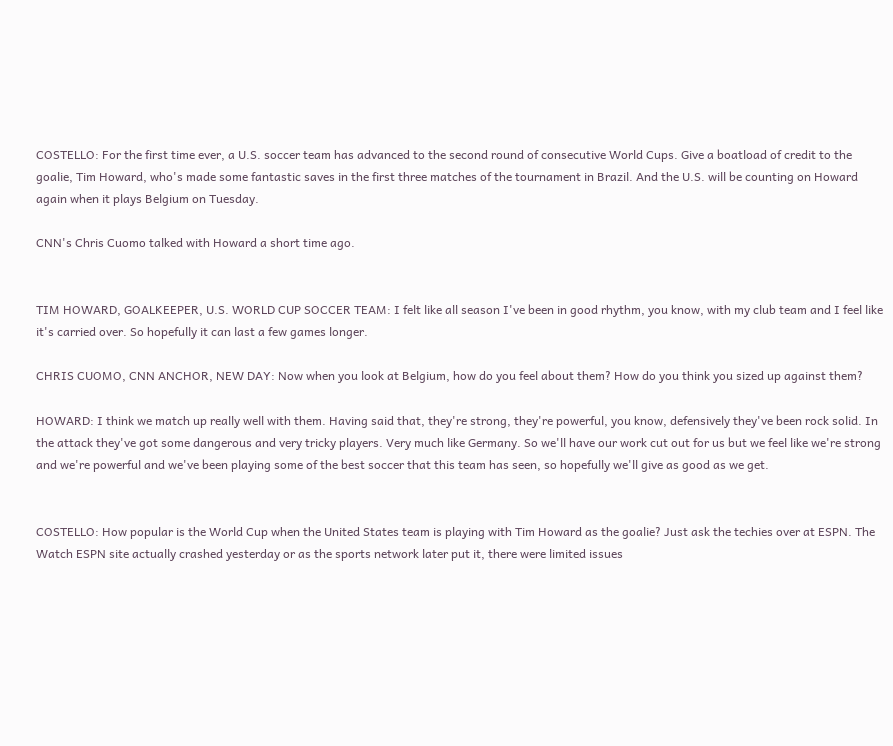COSTELLO: For the first time ever, a U.S. soccer team has advanced to the second round of consecutive World Cups. Give a boatload of credit to the goalie, Tim Howard, who's made some fantastic saves in the first three matches of the tournament in Brazil. And the U.S. will be counting on Howard again when it plays Belgium on Tuesday.

CNN's Chris Cuomo talked with Howard a short time ago.


TIM HOWARD, GOALKEEPER, U.S. WORLD CUP SOCCER TEAM: I felt like all season I've been in good rhythm, you know, with my club team and I feel like it's carried over. So hopefully it can last a few games longer.

CHRIS CUOMO, CNN ANCHOR, NEW DAY: Now when you look at Belgium, how do you feel about them? How do you think you sized up against them?

HOWARD: I think we match up really well with them. Having said that, they're strong, they're powerful, you know, defensively they've been rock solid. In the attack they've got some dangerous and very tricky players. Very much like Germany. So we'll have our work cut out for us but we feel like we're strong and we're powerful and we've been playing some of the best soccer that this team has seen, so hopefully we'll give as good as we get.


COSTELLO: How popular is the World Cup when the United States team is playing with Tim Howard as the goalie? Just ask the techies over at ESPN. The Watch ESPN site actually crashed yesterday or as the sports network later put it, there were limited issues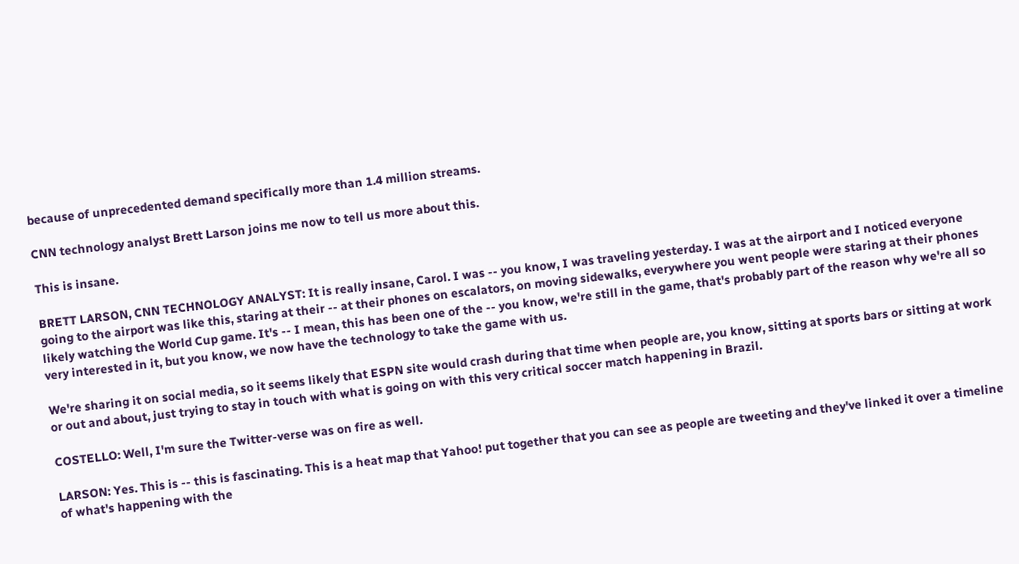because of unprecedented demand specifically more than 1.4 million streams.

CNN technology analyst Brett Larson joins me now to tell us more about this.

This is insane.

BRETT LARSON, CNN TECHNOLOGY ANALYST: It is really insane, Carol. I was -- you know, I was traveling yesterday. I was at the airport and I noticed everyone going to the airport was like this, staring at their -- at their phones on escalators, on moving sidewalks, everywhere you went people were staring at their phones likely watching the World Cup game. It's -- I mean, this has been one of the -- you know, we're still in the game, that's probably part of the reason why we're all so very interested in it, but you know, we now have the technology to take the game with us.

We're sharing it on social media, so it seems likely that ESPN site would crash during that time when people are, you know, sitting at sports bars or sitting at work or out and about, just trying to stay in touch with what is going on with this very critical soccer match happening in Brazil.

COSTELLO: Well, I'm sure the Twitter-verse was on fire as well.

LARSON: Yes. This is -- this is fascinating. This is a heat map that Yahoo! put together that you can see as people are tweeting and they've linked it over a timeline of what's happening with the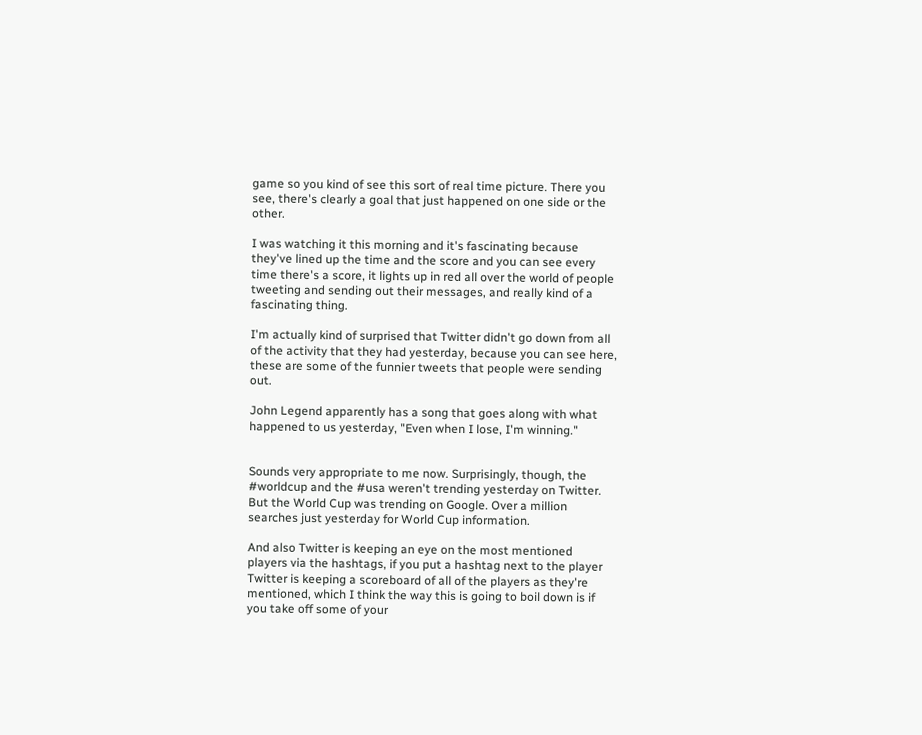game so you kind of see this sort of real time picture. There you see, there's clearly a goal that just happened on one side or the other.

I was watching it this morning and it's fascinating because they've lined up the time and the score and you can see every time there's a score, it lights up in red all over the world of people tweeting and sending out their messages, and really kind of a fascinating thing.

I'm actually kind of surprised that Twitter didn't go down from all of the activity that they had yesterday, because you can see here, these are some of the funnier tweets that people were sending out.

John Legend apparently has a song that goes along with what happened to us yesterday, "Even when I lose, I'm winning."


Sounds very appropriate to me now. Surprisingly, though, the #worldcup and the #usa weren't trending yesterday on Twitter. But the World Cup was trending on Google. Over a million searches just yesterday for World Cup information.

And also Twitter is keeping an eye on the most mentioned players via the hashtags, if you put a hashtag next to the player Twitter is keeping a scoreboard of all of the players as they're mentioned, which I think the way this is going to boil down is if you take off some of your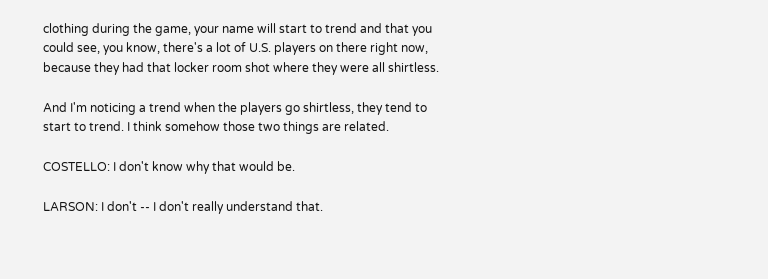clothing during the game, your name will start to trend and that you could see, you know, there's a lot of U.S. players on there right now, because they had that locker room shot where they were all shirtless.

And I'm noticing a trend when the players go shirtless, they tend to start to trend. I think somehow those two things are related.

COSTELLO: I don't know why that would be.

LARSON: I don't -- I don't really understand that.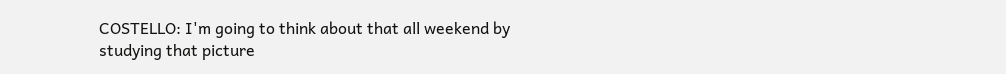COSTELLO: I'm going to think about that all weekend by studying that picture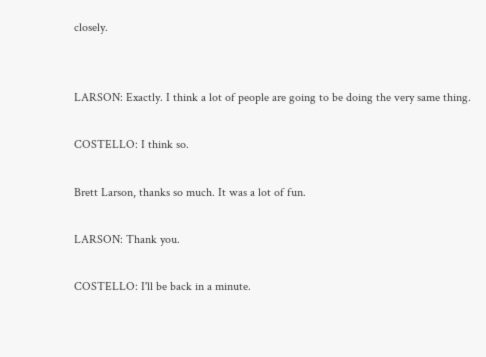closely.


LARSON: Exactly. I think a lot of people are going to be doing the very same thing.

COSTELLO: I think so.

Brett Larson, thanks so much. It was a lot of fun.

LARSON: Thank you.

COSTELLO: I'll be back in a minute.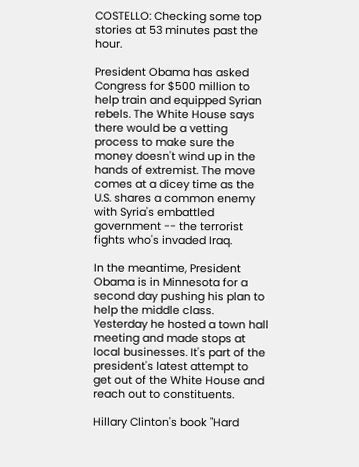COSTELLO: Checking some top stories at 53 minutes past the hour.

President Obama has asked Congress for $500 million to help train and equipped Syrian rebels. The White House says there would be a vetting process to make sure the money doesn't wind up in the hands of extremist. The move comes at a dicey time as the U.S. shares a common enemy with Syria's embattled government -- the terrorist fights who's invaded Iraq.

In the meantime, President Obama is in Minnesota for a second day pushing his plan to help the middle class. Yesterday he hosted a town hall meeting and made stops at local businesses. It's part of the president's latest attempt to get out of the White House and reach out to constituents.

Hillary Clinton's book "Hard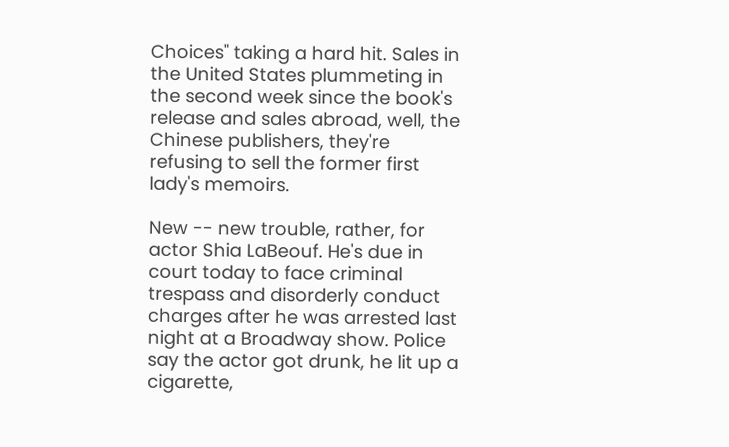Choices" taking a hard hit. Sales in the United States plummeting in the second week since the book's release and sales abroad, well, the Chinese publishers, they're refusing to sell the former first lady's memoirs.

New -- new trouble, rather, for actor Shia LaBeouf. He's due in court today to face criminal trespass and disorderly conduct charges after he was arrested last night at a Broadway show. Police say the actor got drunk, he lit up a cigarette,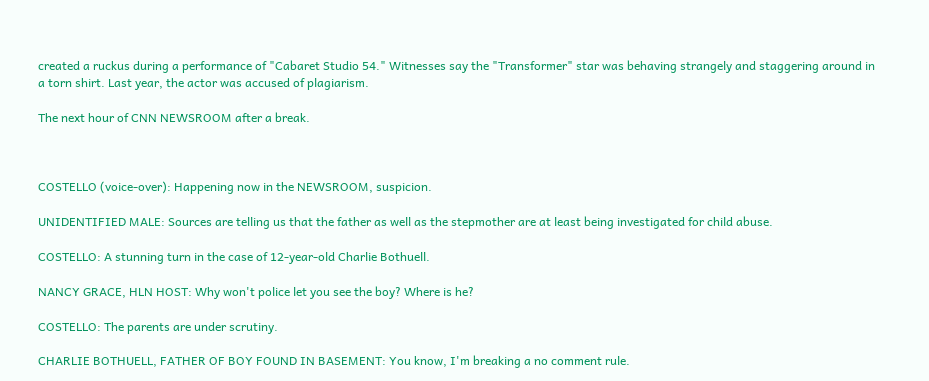created a ruckus during a performance of "Cabaret Studio 54." Witnesses say the "Transformer" star was behaving strangely and staggering around in a torn shirt. Last year, the actor was accused of plagiarism.

The next hour of CNN NEWSROOM after a break.



COSTELLO (voice-over): Happening now in the NEWSROOM, suspicion.

UNIDENTIFIED MALE: Sources are telling us that the father as well as the stepmother are at least being investigated for child abuse.

COSTELLO: A stunning turn in the case of 12-year-old Charlie Bothuell.

NANCY GRACE, HLN HOST: Why won't police let you see the boy? Where is he?

COSTELLO: The parents are under scrutiny.

CHARLIE BOTHUELL, FATHER OF BOY FOUND IN BASEMENT: You know, I'm breaking a no comment rule.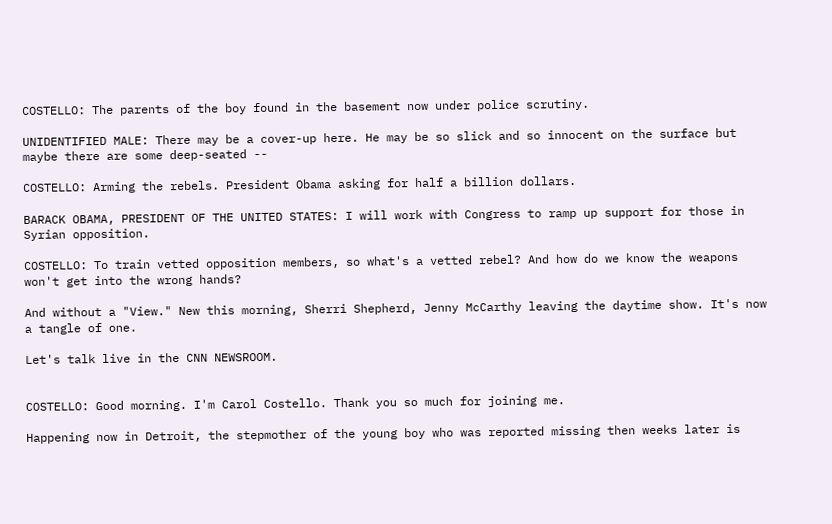COSTELLO: The parents of the boy found in the basement now under police scrutiny.

UNIDENTIFIED MALE: There may be a cover-up here. He may be so slick and so innocent on the surface but maybe there are some deep-seated --

COSTELLO: Arming the rebels. President Obama asking for half a billion dollars.

BARACK OBAMA, PRESIDENT OF THE UNITED STATES: I will work with Congress to ramp up support for those in Syrian opposition.

COSTELLO: To train vetted opposition members, so what's a vetted rebel? And how do we know the weapons won't get into the wrong hands?

And without a "View." New this morning, Sherri Shepherd, Jenny McCarthy leaving the daytime show. It's now a tangle of one.

Let's talk live in the CNN NEWSROOM.


COSTELLO: Good morning. I'm Carol Costello. Thank you so much for joining me.

Happening now in Detroit, the stepmother of the young boy who was reported missing then weeks later is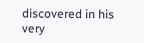discovered in his very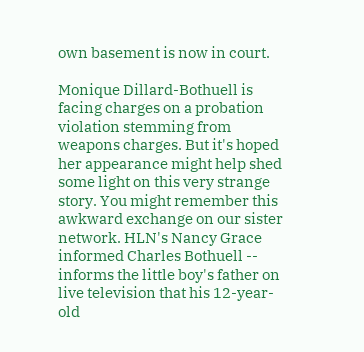own basement is now in court.

Monique Dillard-Bothuell is facing charges on a probation violation stemming from weapons charges. But it's hoped her appearance might help shed some light on this very strange story. You might remember this awkward exchange on our sister network. HLN's Nancy Grace informed Charles Bothuell -- informs the little boy's father on live television that his 12-year-old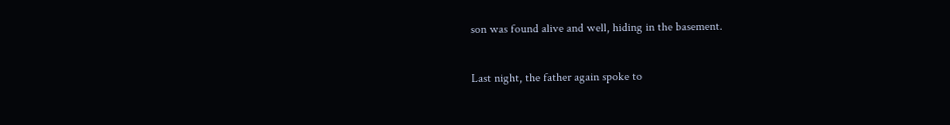son was found alive and well, hiding in the basement.

Last night, the father again spoke to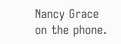Nancy Grace on the phone.